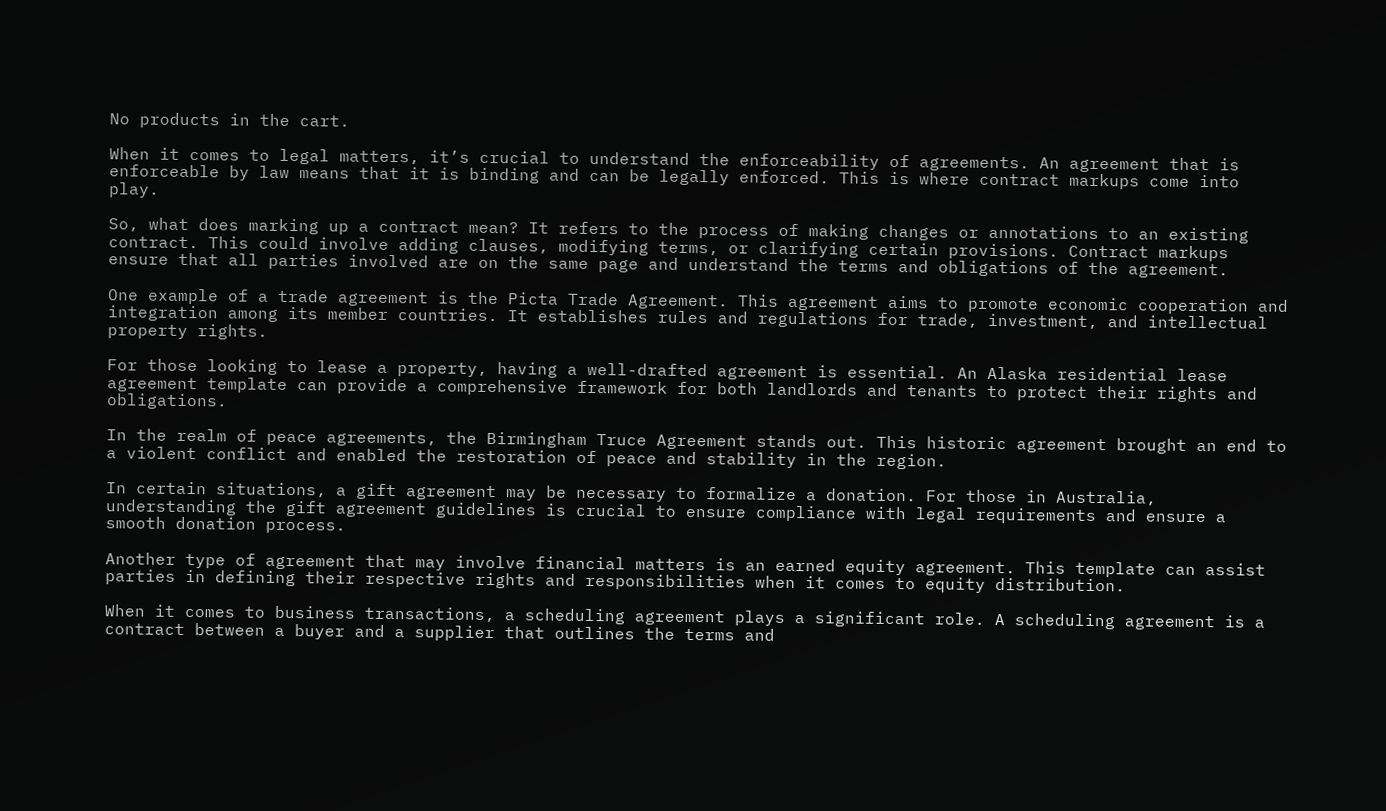No products in the cart.

When it comes to legal matters, it’s crucial to understand the enforceability of agreements. An agreement that is enforceable by law means that it is binding and can be legally enforced. This is where contract markups come into play.

So, what does marking up a contract mean? It refers to the process of making changes or annotations to an existing contract. This could involve adding clauses, modifying terms, or clarifying certain provisions. Contract markups ensure that all parties involved are on the same page and understand the terms and obligations of the agreement.

One example of a trade agreement is the Picta Trade Agreement. This agreement aims to promote economic cooperation and integration among its member countries. It establishes rules and regulations for trade, investment, and intellectual property rights.

For those looking to lease a property, having a well-drafted agreement is essential. An Alaska residential lease agreement template can provide a comprehensive framework for both landlords and tenants to protect their rights and obligations.

In the realm of peace agreements, the Birmingham Truce Agreement stands out. This historic agreement brought an end to a violent conflict and enabled the restoration of peace and stability in the region.

In certain situations, a gift agreement may be necessary to formalize a donation. For those in Australia, understanding the gift agreement guidelines is crucial to ensure compliance with legal requirements and ensure a smooth donation process.

Another type of agreement that may involve financial matters is an earned equity agreement. This template can assist parties in defining their respective rights and responsibilities when it comes to equity distribution.

When it comes to business transactions, a scheduling agreement plays a significant role. A scheduling agreement is a contract between a buyer and a supplier that outlines the terms and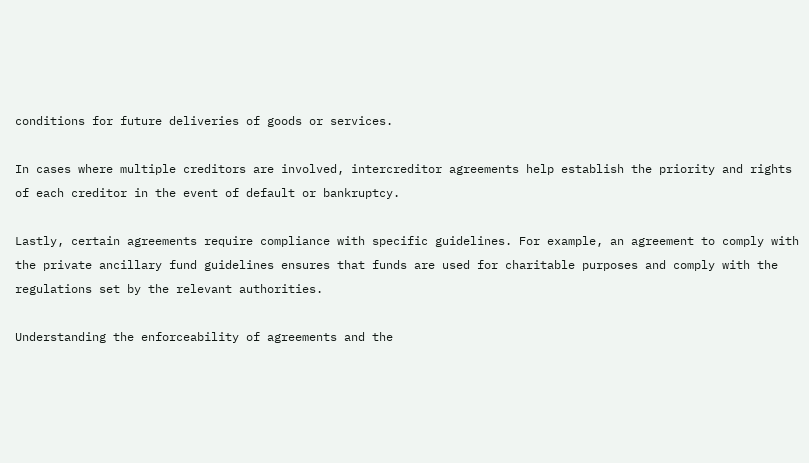conditions for future deliveries of goods or services.

In cases where multiple creditors are involved, intercreditor agreements help establish the priority and rights of each creditor in the event of default or bankruptcy.

Lastly, certain agreements require compliance with specific guidelines. For example, an agreement to comply with the private ancillary fund guidelines ensures that funds are used for charitable purposes and comply with the regulations set by the relevant authorities.

Understanding the enforceability of agreements and the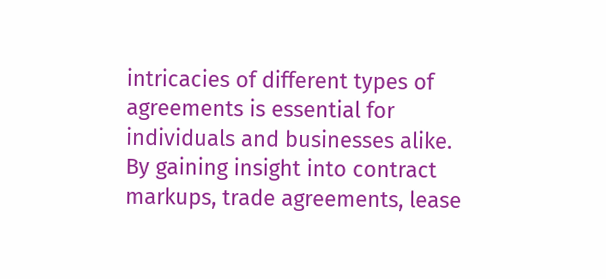intricacies of different types of agreements is essential for individuals and businesses alike. By gaining insight into contract markups, trade agreements, lease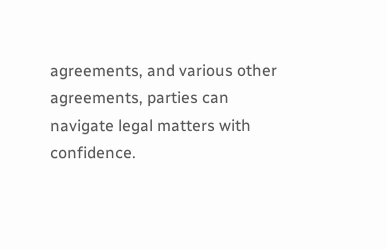agreements, and various other agreements, parties can navigate legal matters with confidence.